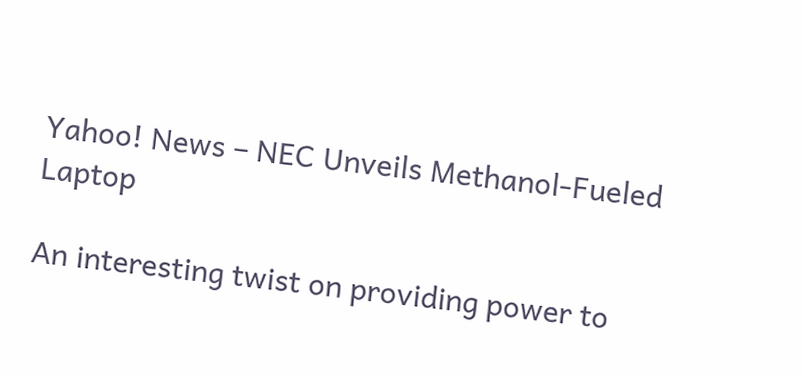Yahoo! News – NEC Unveils Methanol-Fueled Laptop

An interesting twist on providing power to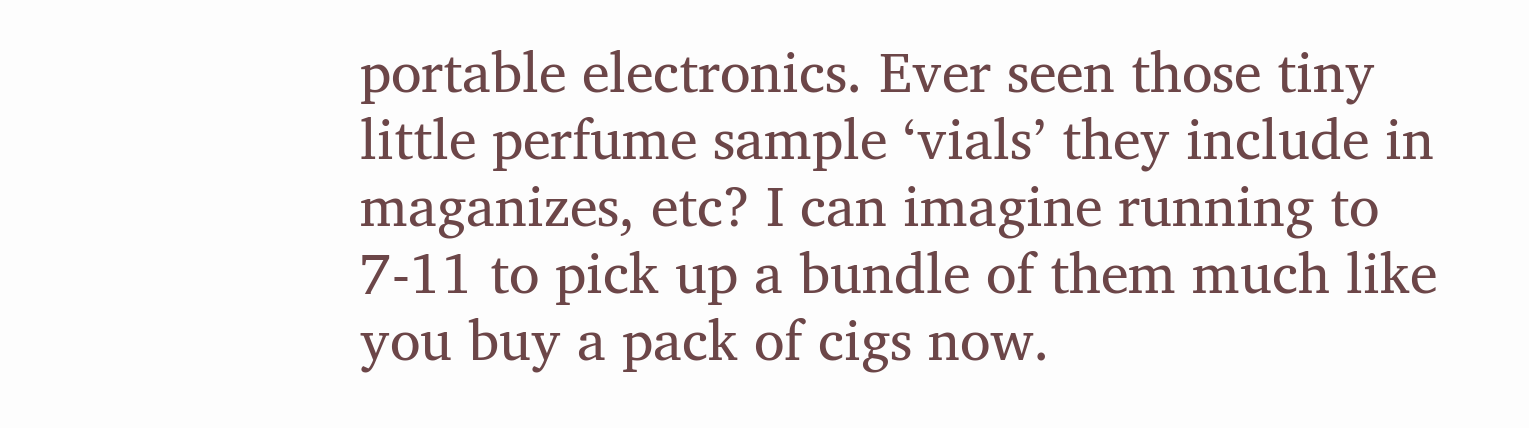portable electronics. Ever seen those tiny little perfume sample ‘vials’ they include in maganizes, etc? I can imagine running to 7-11 to pick up a bundle of them much like you buy a pack of cigs now.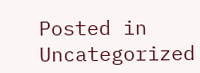Posted in Uncategorized